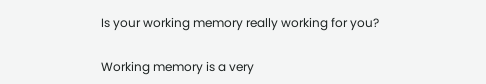Is your working memory really working for you?

Working memory is a very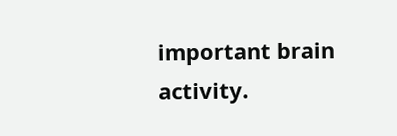important brain activity.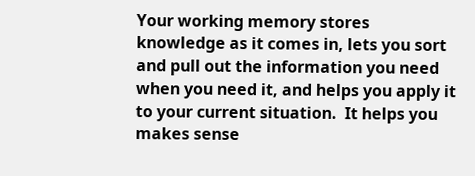Your working memory stores knowledge as it comes in, lets you sort and pull out the information you need when you need it, and helps you apply it to your current situation.  It helps you makes sense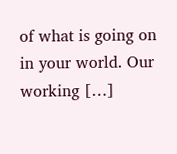of what is going on in your world. Our working […]